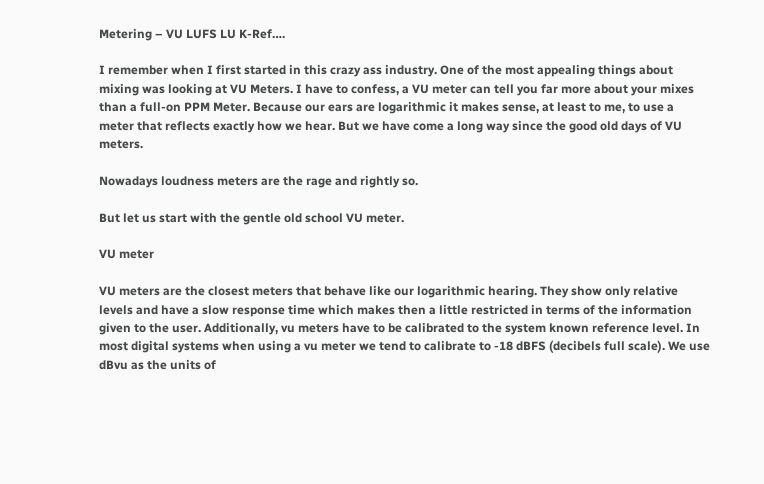Metering – VU LUFS LU K-Ref….

I remember when I first started in this crazy ass industry. One of the most appealing things about mixing was looking at VU Meters. I have to confess, a VU meter can tell you far more about your mixes than a full-on PPM Meter. Because our ears are logarithmic it makes sense, at least to me, to use a meter that reflects exactly how we hear. But we have come a long way since the good old days of VU meters.

Nowadays loudness meters are the rage and rightly so.

But let us start with the gentle old school VU meter.

VU meter

VU meters are the closest meters that behave like our logarithmic hearing. They show only relative levels and have a slow response time which makes then a little restricted in terms of the information given to the user. Additionally, vu meters have to be calibrated to the system known reference level. In most digital systems when using a vu meter we tend to calibrate to -18 dBFS (decibels full scale). We use dBvu as the units of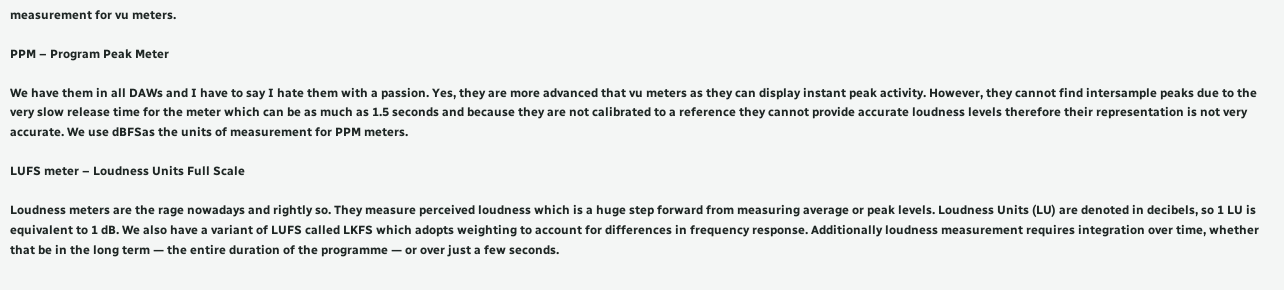measurement for vu meters.

PPM – Program Peak Meter

We have them in all DAWs and I have to say I hate them with a passion. Yes, they are more advanced that vu meters as they can display instant peak activity. However, they cannot find intersample peaks due to the very slow release time for the meter which can be as much as 1.5 seconds and because they are not calibrated to a reference they cannot provide accurate loudness levels therefore their representation is not very accurate. We use dBFSas the units of measurement for PPM meters.

LUFS meter – Loudness Units Full Scale

Loudness meters are the rage nowadays and rightly so. They measure perceived loudness which is a huge step forward from measuring average or peak levels. Loudness Units (LU) are denoted in decibels, so 1 LU is equivalent to 1 dB. We also have a variant of LUFS called LKFS which adopts weighting to account for differences in frequency response. Additionally loudness measurement requires integration over time, whether that be in the long term — the entire duration of the programme — or over just a few seconds.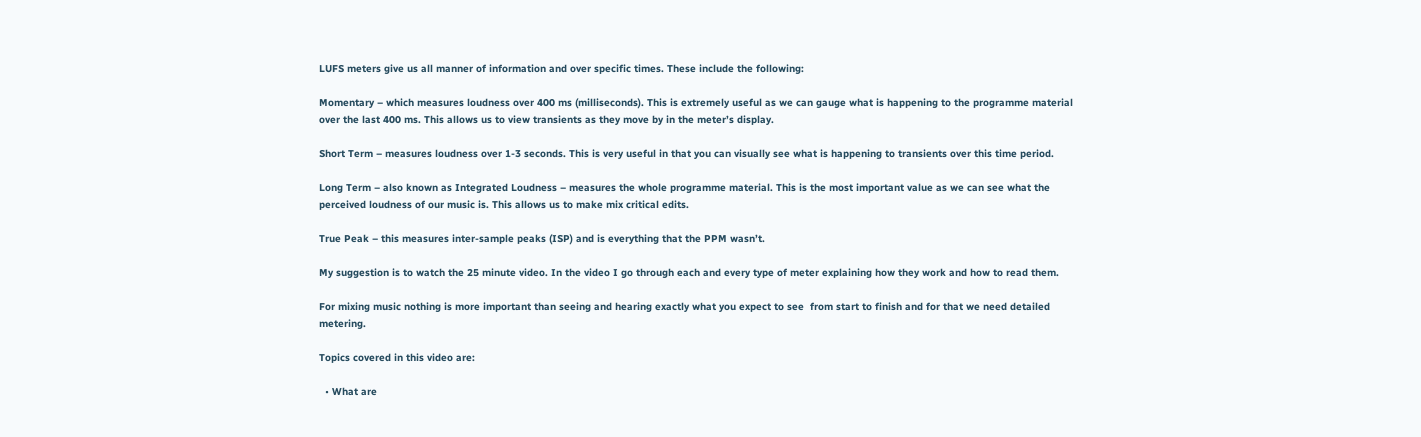LUFS meters give us all manner of information and over specific times. These include the following:

Momentary – which measures loudness over 400 ms (milliseconds). This is extremely useful as we can gauge what is happening to the programme material over the last 400 ms. This allows us to view transients as they move by in the meter’s display.

Short Term – measures loudness over 1-3 seconds. This is very useful in that you can visually see what is happening to transients over this time period.

Long Term – also known as Integrated Loudness – measures the whole programme material. This is the most important value as we can see what the perceived loudness of our music is. This allows us to make mix critical edits.

True Peak – this measures inter-sample peaks (ISP) and is everything that the PPM wasn’t.

My suggestion is to watch the 25 minute video. In the video I go through each and every type of meter explaining how they work and how to read them.

For mixing music nothing is more important than seeing and hearing exactly what you expect to see  from start to finish and for that we need detailed metering.

Topics covered in this video are:

  • What are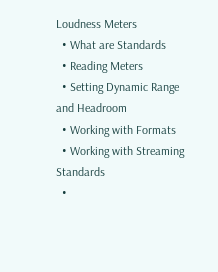Loudness Meters
  • What are Standards
  • Reading Meters
  • Setting Dynamic Range and Headroom
  • Working with Formats
  • Working with Streaming Standards
  •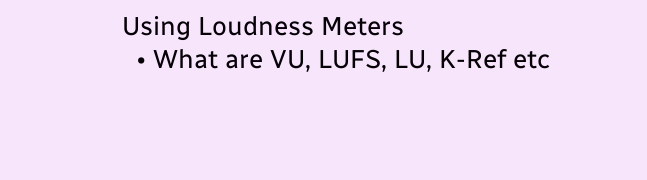Using Loudness Meters
  • What are VU, LUFS, LU, K-Ref etc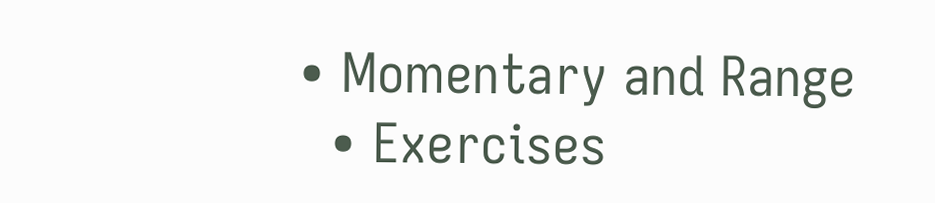• Momentary and Range
  • Exercises